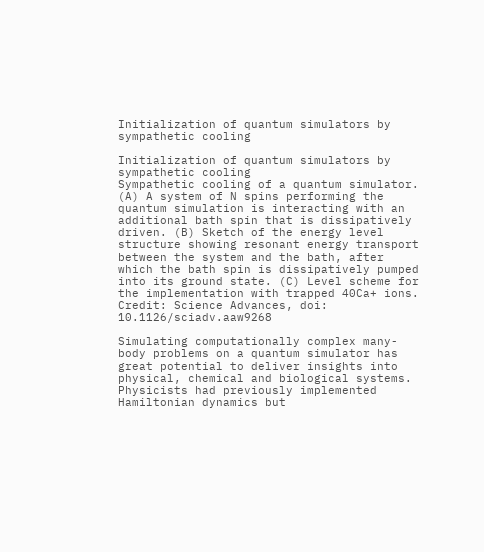Initialization of quantum simulators by sympathetic cooling

Initialization of quantum simulators by sympathetic cooling
Sympathetic cooling of a quantum simulator. (A) A system of N spins performing the quantum simulation is interacting with an additional bath spin that is dissipatively driven. (B) Sketch of the energy level structure showing resonant energy transport between the system and the bath, after which the bath spin is dissipatively pumped into its ground state. (C) Level scheme for the implementation with trapped 40Ca+ ions. Credit: Science Advances, doi: 10.1126/sciadv.aaw9268

Simulating computationally complex many-body problems on a quantum simulator has great potential to deliver insights into physical, chemical and biological systems. Physicists had previously implemented Hamiltonian dynamics but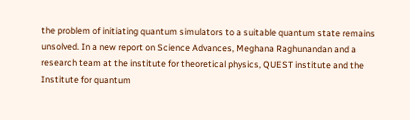the problem of initiating quantum simulators to a suitable quantum state remains unsolved. In a new report on Science Advances, Meghana Raghunandan and a research team at the institute for theoretical physics, QUEST institute and the Institute for quantum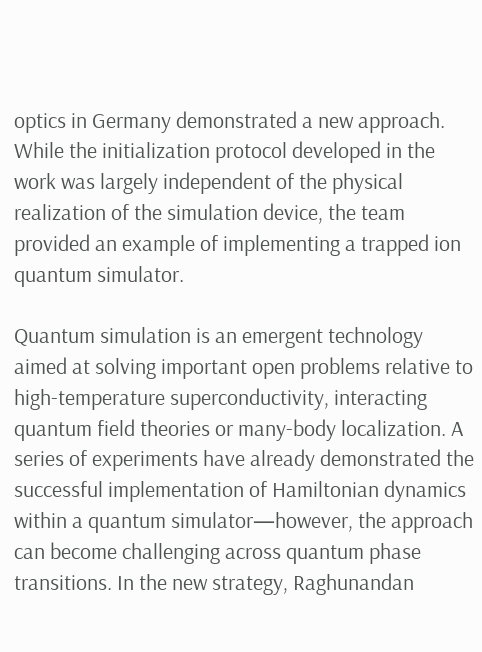optics in Germany demonstrated a new approach. While the initialization protocol developed in the work was largely independent of the physical realization of the simulation device, the team provided an example of implementing a trapped ion quantum simulator.

Quantum simulation is an emergent technology aimed at solving important open problems relative to high-temperature superconductivity, interacting quantum field theories or many-body localization. A series of experiments have already demonstrated the successful implementation of Hamiltonian dynamics within a quantum simulator—however, the approach can become challenging across quantum phase transitions. In the new strategy, Raghunandan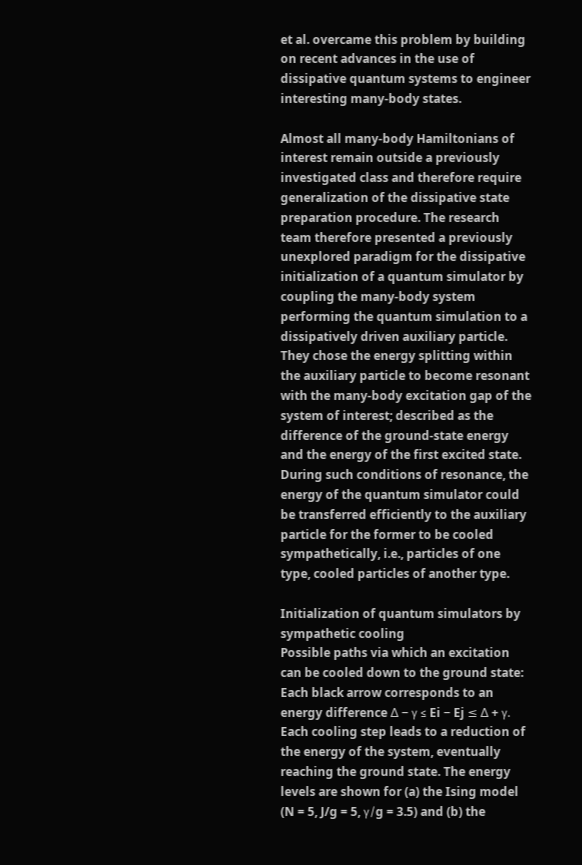et al. overcame this problem by building on recent advances in the use of dissipative quantum systems to engineer interesting many-body states.

Almost all many-body Hamiltonians of interest remain outside a previously investigated class and therefore require generalization of the dissipative state preparation procedure. The research team therefore presented a previously unexplored paradigm for the dissipative initialization of a quantum simulator by coupling the many-body system performing the quantum simulation to a dissipatively driven auxiliary particle. They chose the energy splitting within the auxiliary particle to become resonant with the many-body excitation gap of the system of interest; described as the difference of the ground-state energy and the energy of the first excited state. During such conditions of resonance, the energy of the quantum simulator could be transferred efficiently to the auxiliary particle for the former to be cooled sympathetically, i.e., particles of one type, cooled particles of another type.

Initialization of quantum simulators by sympathetic cooling
Possible paths via which an excitation can be cooled down to the ground state: Each black arrow corresponds to an energy difference ∆ − γ ≤ Ei − Ej ≤ ∆ + γ. Each cooling step leads to a reduction of the energy of the system, eventually reaching the ground state. The energy levels are shown for (a) the Ising model (N = 5, J/g = 5, γ/g = 3.5) and (b) the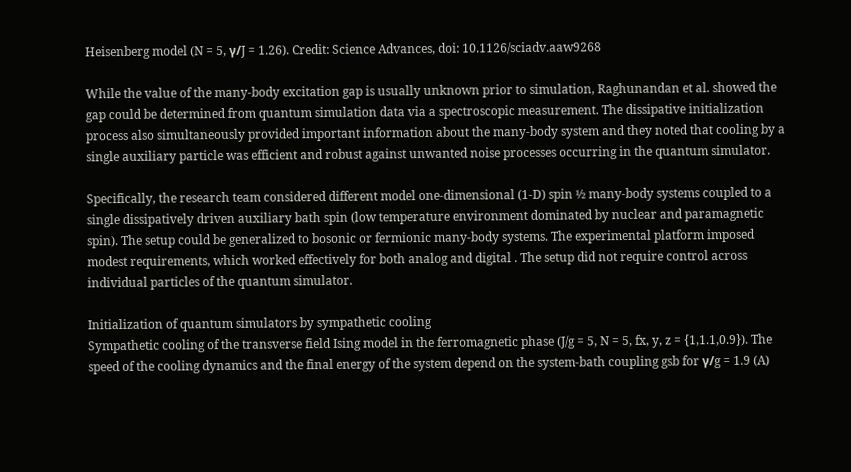Heisenberg model (N = 5, γ/J = 1.26). Credit: Science Advances, doi: 10.1126/sciadv.aaw9268

While the value of the many-body excitation gap is usually unknown prior to simulation, Raghunandan et al. showed the gap could be determined from quantum simulation data via a spectroscopic measurement. The dissipative initialization process also simultaneously provided important information about the many-body system and they noted that cooling by a single auxiliary particle was efficient and robust against unwanted noise processes occurring in the quantum simulator.

Specifically, the research team considered different model one-dimensional (1-D) spin ½ many-body systems coupled to a single dissipatively driven auxiliary bath spin (low temperature environment dominated by nuclear and paramagnetic spin). The setup could be generalized to bosonic or fermionic many-body systems. The experimental platform imposed modest requirements, which worked effectively for both analog and digital . The setup did not require control across individual particles of the quantum simulator.

Initialization of quantum simulators by sympathetic cooling
Sympathetic cooling of the transverse field Ising model in the ferromagnetic phase (J/g = 5, N = 5, fx, y, z = {1,1.1,0.9}). The speed of the cooling dynamics and the final energy of the system depend on the system-bath coupling gsb for γ/g = 1.9 (A)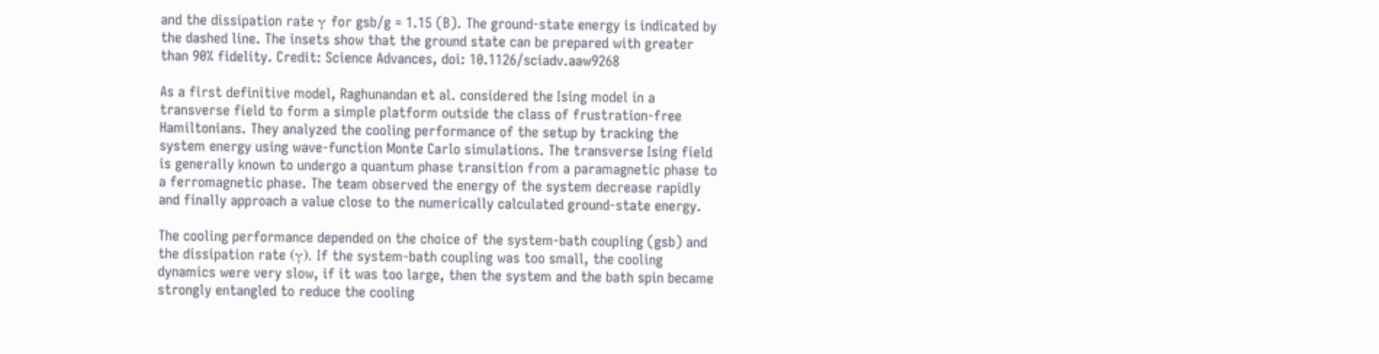and the dissipation rate γ for gsb/g = 1.15 (B). The ground-state energy is indicated by the dashed line. The insets show that the ground state can be prepared with greater than 90% fidelity. Credit: Science Advances, doi: 10.1126/sciadv.aaw9268

As a first definitive model, Raghunandan et al. considered the Ising model in a transverse field to form a simple platform outside the class of frustration-free Hamiltonians. They analyzed the cooling performance of the setup by tracking the system energy using wave-function Monte Carlo simulations. The transverse Ising field is generally known to undergo a quantum phase transition from a paramagnetic phase to a ferromagnetic phase. The team observed the energy of the system decrease rapidly and finally approach a value close to the numerically calculated ground-state energy.

The cooling performance depended on the choice of the system-bath coupling (gsb) and the dissipation rate (γ). If the system-bath coupling was too small, the cooling dynamics were very slow, if it was too large, then the system and the bath spin became strongly entangled to reduce the cooling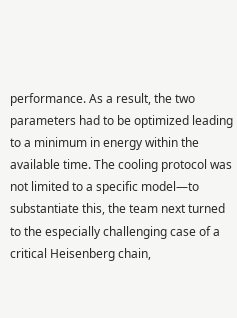performance. As a result, the two parameters had to be optimized leading to a minimum in energy within the available time. The cooling protocol was not limited to a specific model—to substantiate this, the team next turned to the especially challenging case of a critical Heisenberg chain,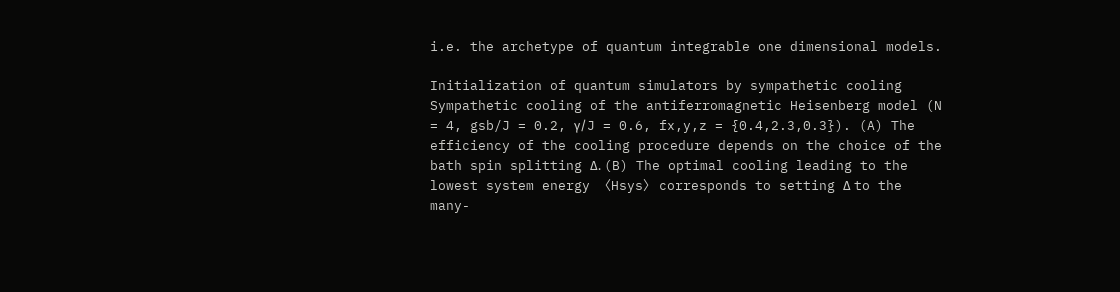i.e. the archetype of quantum integrable one dimensional models.

Initialization of quantum simulators by sympathetic cooling
Sympathetic cooling of the antiferromagnetic Heisenberg model (N = 4, gsb/J = 0.2, γ/J = 0.6, fx,y,z = {0.4,2.3,0.3}). (A) The efficiency of the cooling procedure depends on the choice of the bath spin splitting Δ. (B) The optimal cooling leading to the lowest system energy 〈Hsys〉 corresponds to setting Δ to the many-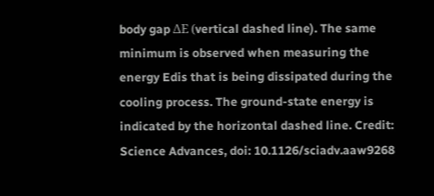body gap ΔE (vertical dashed line). The same minimum is observed when measuring the energy Edis that is being dissipated during the cooling process. The ground-state energy is indicated by the horizontal dashed line. Credit: Science Advances, doi: 10.1126/sciadv.aaw9268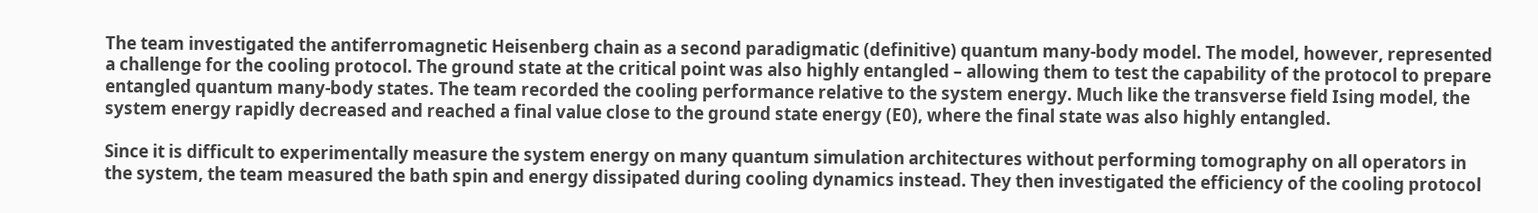The team investigated the antiferromagnetic Heisenberg chain as a second paradigmatic (definitive) quantum many-body model. The model, however, represented a challenge for the cooling protocol. The ground state at the critical point was also highly entangled – allowing them to test the capability of the protocol to prepare entangled quantum many-body states. The team recorded the cooling performance relative to the system energy. Much like the transverse field Ising model, the system energy rapidly decreased and reached a final value close to the ground state energy (E0), where the final state was also highly entangled.

Since it is difficult to experimentally measure the system energy on many quantum simulation architectures without performing tomography on all operators in the system, the team measured the bath spin and energy dissipated during cooling dynamics instead. They then investigated the efficiency of the cooling protocol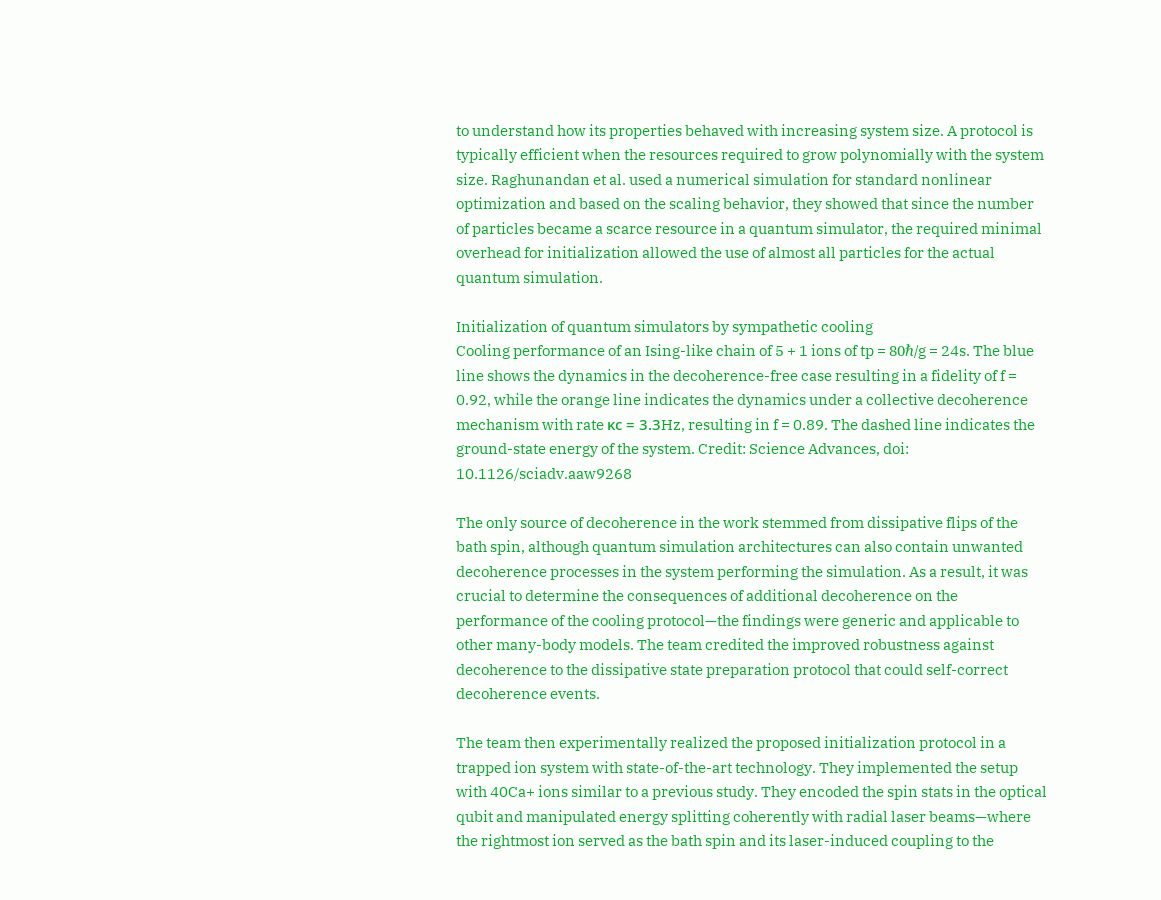to understand how its properties behaved with increasing system size. A protocol is typically efficient when the resources required to grow polynomially with the system size. Raghunandan et al. used a numerical simulation for standard nonlinear optimization and based on the scaling behavior, they showed that since the number of particles became a scarce resource in a quantum simulator, the required minimal overhead for initialization allowed the use of almost all particles for the actual quantum simulation.

Initialization of quantum simulators by sympathetic cooling
Cooling performance of an Ising-like chain of 5 + 1 ions of tp = 80ℏ/g = 24s. The blue line shows the dynamics in the decoherence-free case resulting in a fidelity of f = 0.92, while the orange line indicates the dynamics under a collective decoherence mechanism with rate κc = 3.3Hz, resulting in f = 0.89. The dashed line indicates the ground-state energy of the system. Credit: Science Advances, doi: 10.1126/sciadv.aaw9268

The only source of decoherence in the work stemmed from dissipative flips of the bath spin, although quantum simulation architectures can also contain unwanted decoherence processes in the system performing the simulation. As a result, it was crucial to determine the consequences of additional decoherence on the performance of the cooling protocol—the findings were generic and applicable to other many-body models. The team credited the improved robustness against decoherence to the dissipative state preparation protocol that could self-correct decoherence events.

The team then experimentally realized the proposed initialization protocol in a trapped ion system with state-of-the-art technology. They implemented the setup with 40Ca+ ions similar to a previous study. They encoded the spin stats in the optical qubit and manipulated energy splitting coherently with radial laser beams—where the rightmost ion served as the bath spin and its laser-induced coupling to the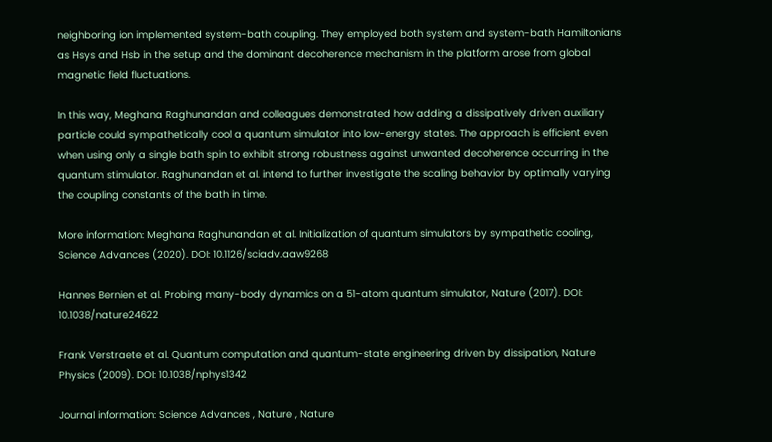neighboring ion implemented system-bath coupling. They employed both system and system-bath Hamiltonians as Hsys and Hsb in the setup and the dominant decoherence mechanism in the platform arose from global magnetic field fluctuations.

In this way, Meghana Raghunandan and colleagues demonstrated how adding a dissipatively driven auxiliary particle could sympathetically cool a quantum simulator into low-energy states. The approach is efficient even when using only a single bath spin to exhibit strong robustness against unwanted decoherence occurring in the quantum stimulator. Raghunandan et al. intend to further investigate the scaling behavior by optimally varying the coupling constants of the bath in time.

More information: Meghana Raghunandan et al. Initialization of quantum simulators by sympathetic cooling, Science Advances (2020). DOI: 10.1126/sciadv.aaw9268

Hannes Bernien et al. Probing many-body dynamics on a 51-atom quantum simulator, Nature (2017). DOI: 10.1038/nature24622

Frank Verstraete et al. Quantum computation and quantum-state engineering driven by dissipation, Nature Physics (2009). DOI: 10.1038/nphys1342

Journal information: Science Advances , Nature , Nature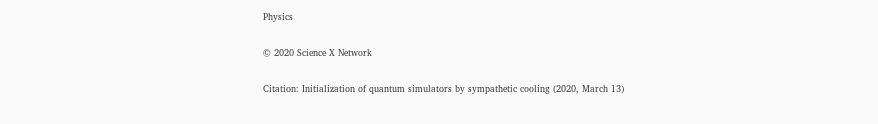Physics

© 2020 Science X Network

Citation: Initialization of quantum simulators by sympathetic cooling (2020, March 13)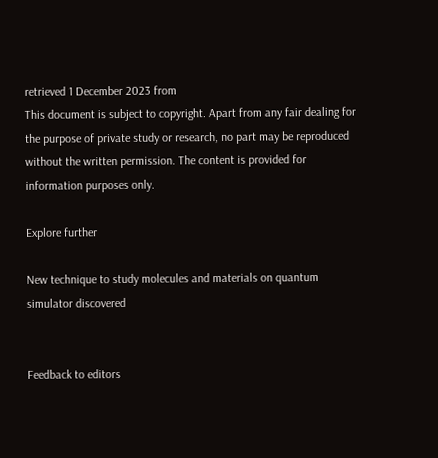retrieved 1 December 2023 from
This document is subject to copyright. Apart from any fair dealing for the purpose of private study or research, no part may be reproduced without the written permission. The content is provided for information purposes only.

Explore further

New technique to study molecules and materials on quantum simulator discovered


Feedback to editors